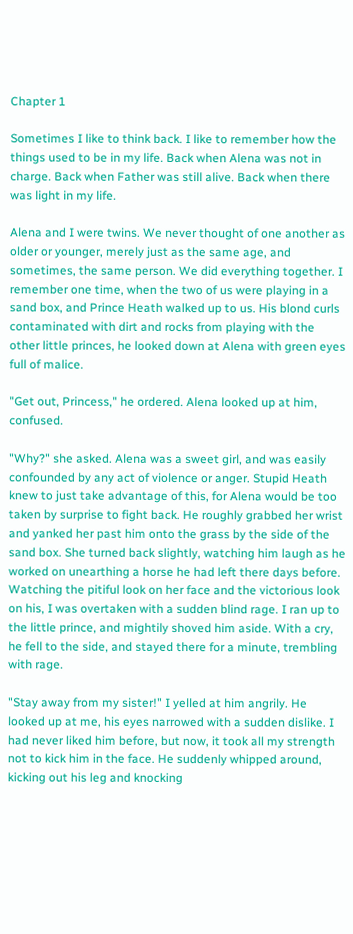Chapter 1

Sometimes I like to think back. I like to remember how the things used to be in my life. Back when Alena was not in charge. Back when Father was still alive. Back when there was light in my life.

Alena and I were twins. We never thought of one another as older or younger, merely just as the same age, and sometimes, the same person. We did everything together. I remember one time, when the two of us were playing in a sand box, and Prince Heath walked up to us. His blond curls contaminated with dirt and rocks from playing with the other little princes, he looked down at Alena with green eyes full of malice.

"Get out, Princess," he ordered. Alena looked up at him, confused.

"Why?" she asked. Alena was a sweet girl, and was easily confounded by any act of violence or anger. Stupid Heath knew to just take advantage of this, for Alena would be too taken by surprise to fight back. He roughly grabbed her wrist and yanked her past him onto the grass by the side of the sand box. She turned back slightly, watching him laugh as he worked on unearthing a horse he had left there days before. Watching the pitiful look on her face and the victorious look on his, I was overtaken with a sudden blind rage. I ran up to the little prince, and mightily shoved him aside. With a cry, he fell to the side, and stayed there for a minute, trembling with rage.

"Stay away from my sister!" I yelled at him angrily. He looked up at me, his eyes narrowed with a sudden dislike. I had never liked him before, but now, it took all my strength not to kick him in the face. He suddenly whipped around, kicking out his leg and knocking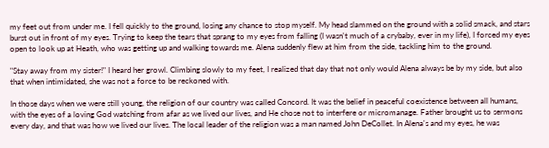my feet out from under me. I fell quickly to the ground, losing any chance to stop myself. My head slammed on the ground with a solid smack, and stars burst out in front of my eyes. Trying to keep the tears that sprang to my eyes from falling (I wasn't much of a crybaby, ever in my life), I forced my eyes open to look up at Heath, who was getting up and walking towards me. Alena suddenly flew at him from the side, tackling him to the ground.

"Stay away from my sister!" I heard her growl. Climbing slowly to my feet, I realized that day that not only would Alena always be by my side, but also that when intimidated, she was not a force to be reckoned with.

In those days when we were still young, the religion of our country was called Concord. It was the belief in peaceful coexistence between all humans, with the eyes of a loving God watching from afar as we lived our lives, and He chose not to interfere or micromanage. Father brought us to sermons every day, and that was how we lived our lives. The local leader of the religion was a man named John DeCollet. In Alena's and my eyes, he was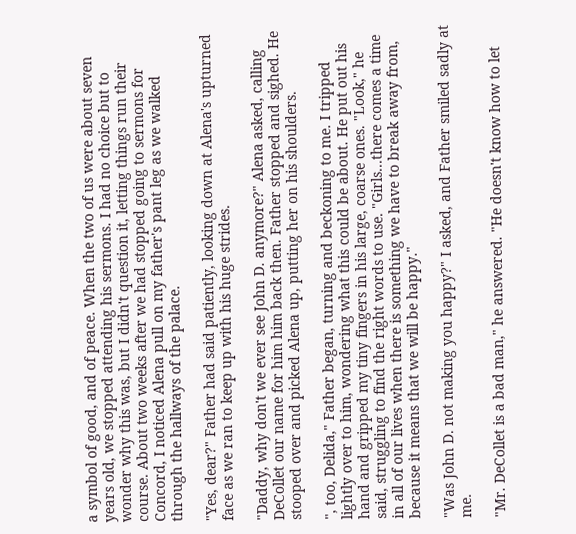a symbol of good, and of peace. When the two of us were about seven years old, we stopped attending his sermons. I had no choice but to wonder why this was, but I didn't question it, letting things run their course. About two weeks after we had stopped going to sermons for Concord, I noticed Alena pull on my father's pant leg as we walked through the hallways of the palace.

"Yes, dear?" Father had said patiently, looking down at Alena's upturned face as we ran to keep up with his huge strides.

"Daddy, why don't we ever see John D. anymore?" Alena asked, calling DeCollet our name for him him back then. Father stopped and sighed. He stooped over and picked Alena up, putting her on his shoulders.

", too, Delida," Father began, turning and beckoning to me. I tripped lightly over to him, wondering what this could be about. He put out his hand and gripped my tiny fingers in his large, coarse ones. "Look," he said, struggling to find the right words to use. "Girls...there comes a time in all of our lives when there is something we have to break away from, because it means that we will be happy."

"Was John D. not making you happy?" I asked, and Father smiled sadly at me.

"Mr. DeCollet is a bad man," he answered. "He doesn't know how to let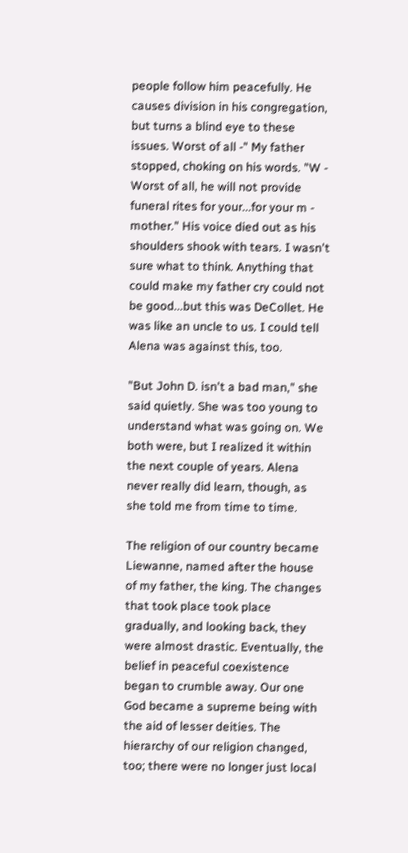people follow him peacefully. He causes division in his congregation, but turns a blind eye to these issues. Worst of all -" My father stopped, choking on his words. "W - Worst of all, he will not provide funeral rites for your...for your m - mother." His voice died out as his shoulders shook with tears. I wasn't sure what to think. Anything that could make my father cry could not be good...but this was DeCollet. He was like an uncle to us. I could tell Alena was against this, too.

"But John D. isn't a bad man," she said quietly. She was too young to understand what was going on. We both were, but I realized it within the next couple of years. Alena never really did learn, though, as she told me from time to time.

The religion of our country became Liewanne, named after the house of my father, the king. The changes that took place took place gradually, and looking back, they were almost drastic. Eventually, the belief in peaceful coexistence began to crumble away. Our one God became a supreme being with the aid of lesser deities. The hierarchy of our religion changed, too; there were no longer just local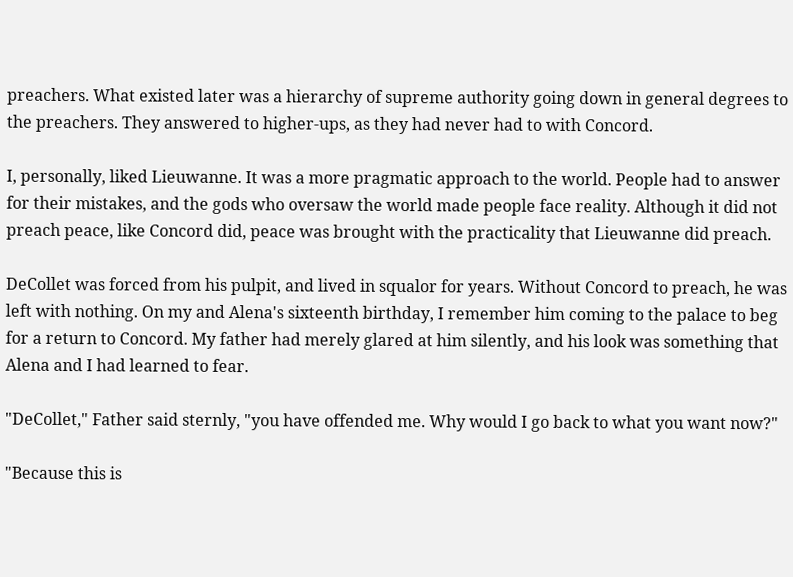preachers. What existed later was a hierarchy of supreme authority going down in general degrees to the preachers. They answered to higher-ups, as they had never had to with Concord.

I, personally, liked Lieuwanne. It was a more pragmatic approach to the world. People had to answer for their mistakes, and the gods who oversaw the world made people face reality. Although it did not preach peace, like Concord did, peace was brought with the practicality that Lieuwanne did preach.

DeCollet was forced from his pulpit, and lived in squalor for years. Without Concord to preach, he was left with nothing. On my and Alena's sixteenth birthday, I remember him coming to the palace to beg for a return to Concord. My father had merely glared at him silently, and his look was something that Alena and I had learned to fear.

"DeCollet," Father said sternly, "you have offended me. Why would I go back to what you want now?"

"Because this is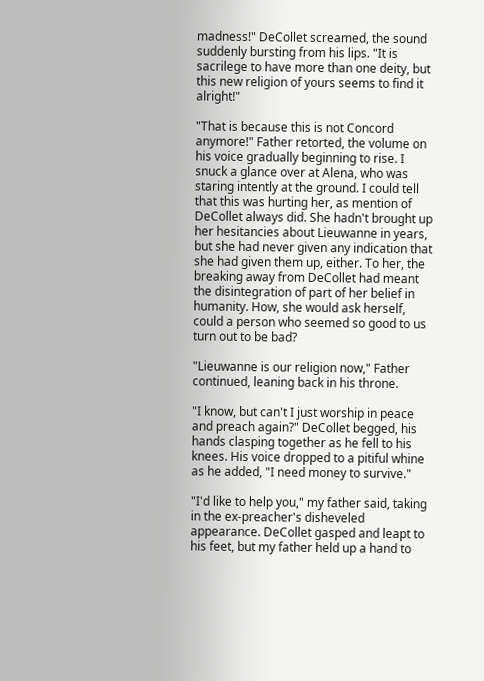madness!" DeCollet screamed, the sound suddenly bursting from his lips. "It is sacrilege to have more than one deity, but this new religion of yours seems to find it alright!"

"That is because this is not Concord anymore!" Father retorted, the volume on his voice gradually beginning to rise. I snuck a glance over at Alena, who was staring intently at the ground. I could tell that this was hurting her, as mention of DeCollet always did. She hadn't brought up her hesitancies about Lieuwanne in years, but she had never given any indication that she had given them up, either. To her, the breaking away from DeCollet had meant the disintegration of part of her belief in humanity. How, she would ask herself, could a person who seemed so good to us turn out to be bad?

"Lieuwanne is our religion now," Father continued, leaning back in his throne.

"I know, but can't I just worship in peace and preach again?" DeCollet begged, his hands clasping together as he fell to his knees. His voice dropped to a pitiful whine as he added, "I need money to survive."

"I'd like to help you," my father said, taking in the ex-preacher's disheveled appearance. DeCollet gasped and leapt to his feet, but my father held up a hand to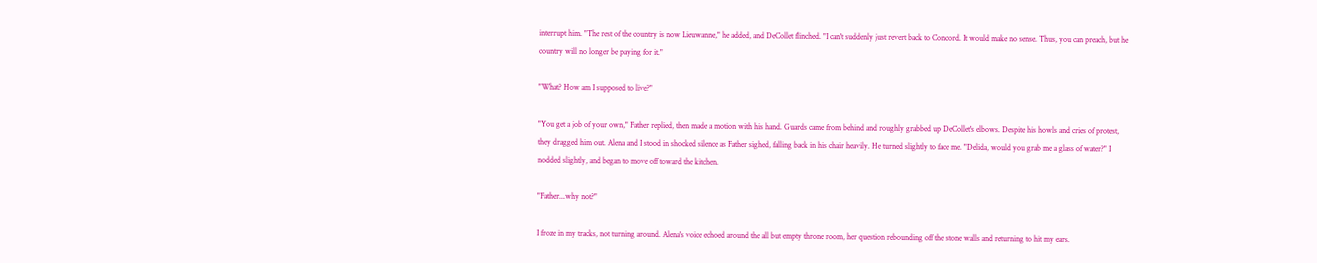interrupt him. "The rest of the country is now Lieuwanne," he added, and DeCollet flinched. "I can't suddenly just revert back to Concord. It would make no sense. Thus, you can preach, but he country will no longer be paying for it."

"What? How am I supposed to live?"

"You get a job of your own," Father replied, then made a motion with his hand. Guards came from behind and roughly grabbed up DeCollet's elbows. Despite his howls and cries of protest, they dragged him out. Alena and I stood in shocked silence as Father sighed, falling back in his chair heavily. He turned slightly to face me. "Delida, would you grab me a glass of water?" I nodded slightly, and began to move off toward the kitchen.

"Father...why not?"

I froze in my tracks, not turning around. Alena's voice echoed around the all but empty throne room, her question rebounding off the stone walls and returning to hit my ears.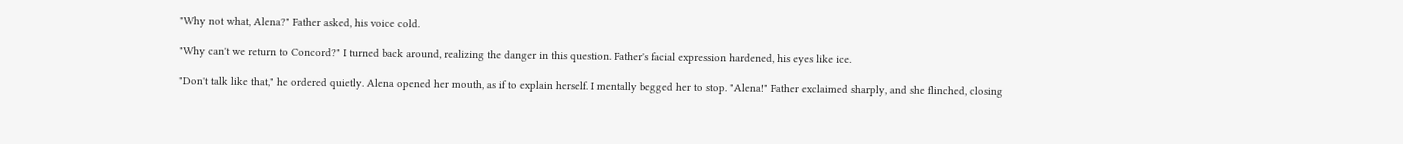"Why not what, Alena?" Father asked, his voice cold.

"Why can't we return to Concord?" I turned back around, realizing the danger in this question. Father's facial expression hardened, his eyes like ice.

"Don't talk like that," he ordered quietly. Alena opened her mouth, as if to explain herself. I mentally begged her to stop. "Alena!" Father exclaimed sharply, and she flinched, closing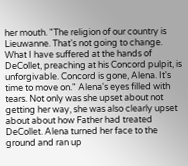her mouth. "The religion of our country is Lieuwanne. That's not going to change. What I have suffered at the hands of DeCollet, preaching at his Concord pulpit, is unforgivable. Concord is gone, Alena. It's time to move on." Alena's eyes filled with tears. Not only was she upset about not getting her way, she was also clearly upset about about how Father had treated DeCollet. Alena turned her face to the ground and ran up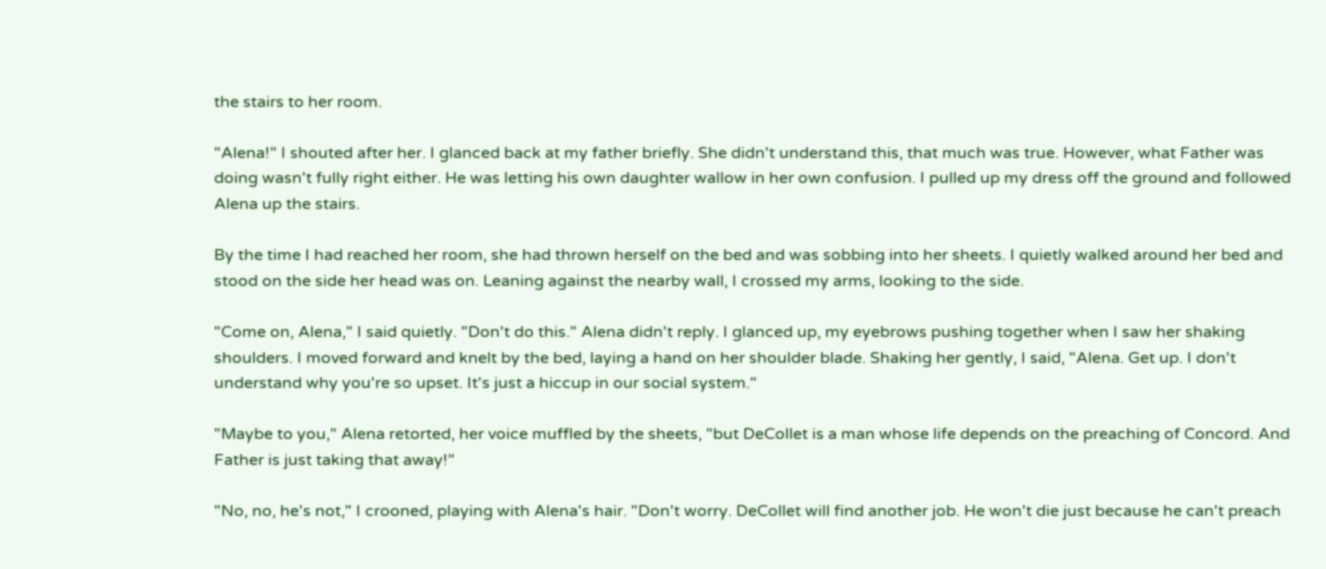the stairs to her room.

"Alena!" I shouted after her. I glanced back at my father briefly. She didn't understand this, that much was true. However, what Father was doing wasn't fully right either. He was letting his own daughter wallow in her own confusion. I pulled up my dress off the ground and followed Alena up the stairs.

By the time I had reached her room, she had thrown herself on the bed and was sobbing into her sheets. I quietly walked around her bed and stood on the side her head was on. Leaning against the nearby wall, I crossed my arms, looking to the side.

"Come on, Alena," I said quietly. "Don't do this." Alena didn't reply. I glanced up, my eyebrows pushing together when I saw her shaking shoulders. I moved forward and knelt by the bed, laying a hand on her shoulder blade. Shaking her gently, I said, "Alena. Get up. I don't understand why you're so upset. It's just a hiccup in our social system."

"Maybe to you," Alena retorted, her voice muffled by the sheets, "but DeCollet is a man whose life depends on the preaching of Concord. And Father is just taking that away!"

"No, no, he's not," I crooned, playing with Alena's hair. "Don't worry. DeCollet will find another job. He won't die just because he can't preach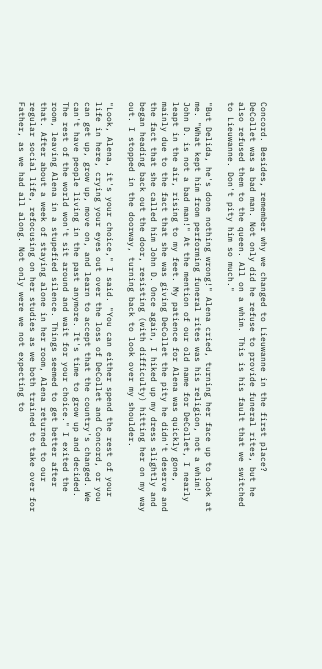Concord. Besides, remember why we changed to Lieuwanne in the first place? DeCollet was a bad man. Not only did he refuse to provide funeral rites, but he also refused them to the queen. All on a whim. This is his fault that we switched to Lieuwanne. Don't pity him so much."

"But Delida, he's done nothing wrong!" Alena cried, turning her face up to look at me. "What kept him from performing funeral rites was his religion, not a whim! John D. is not a bad man!" At the mention of our old name for DeCollet, I nearly leapt in the air, rising to my feet. My patience for Alena was quickly gone, mainly due to the fact that she was giving DeCollet the pity he didn't deserve and the fact that she called him John D. Once again, I hiked up my dress slightly and began heading back out the door, resisting (with difficulty) hitting her on my way out. I stopped in the doorway, turning back to look over my shoulder.

"Look, Alena, it's your choice," I said. "You can either spend the rest of your life in here, crying your eyes out over the loss of DeCollet and Concord, or you can get up, grow up, move on, and learn to accept that the country's changed. We can't have people living in the past anymore. It's time to grow up and decided. The rest of the world won't sit around and wait for your choice." I exited the room, leaving Alena in a stupefied silence. Things seemed to get better after that. After about a week of staying alone in her room, Alena returned to our regular social life, refocusing on her studies as we both trained to take over for Father, as we had all along. Not only were we not expecting to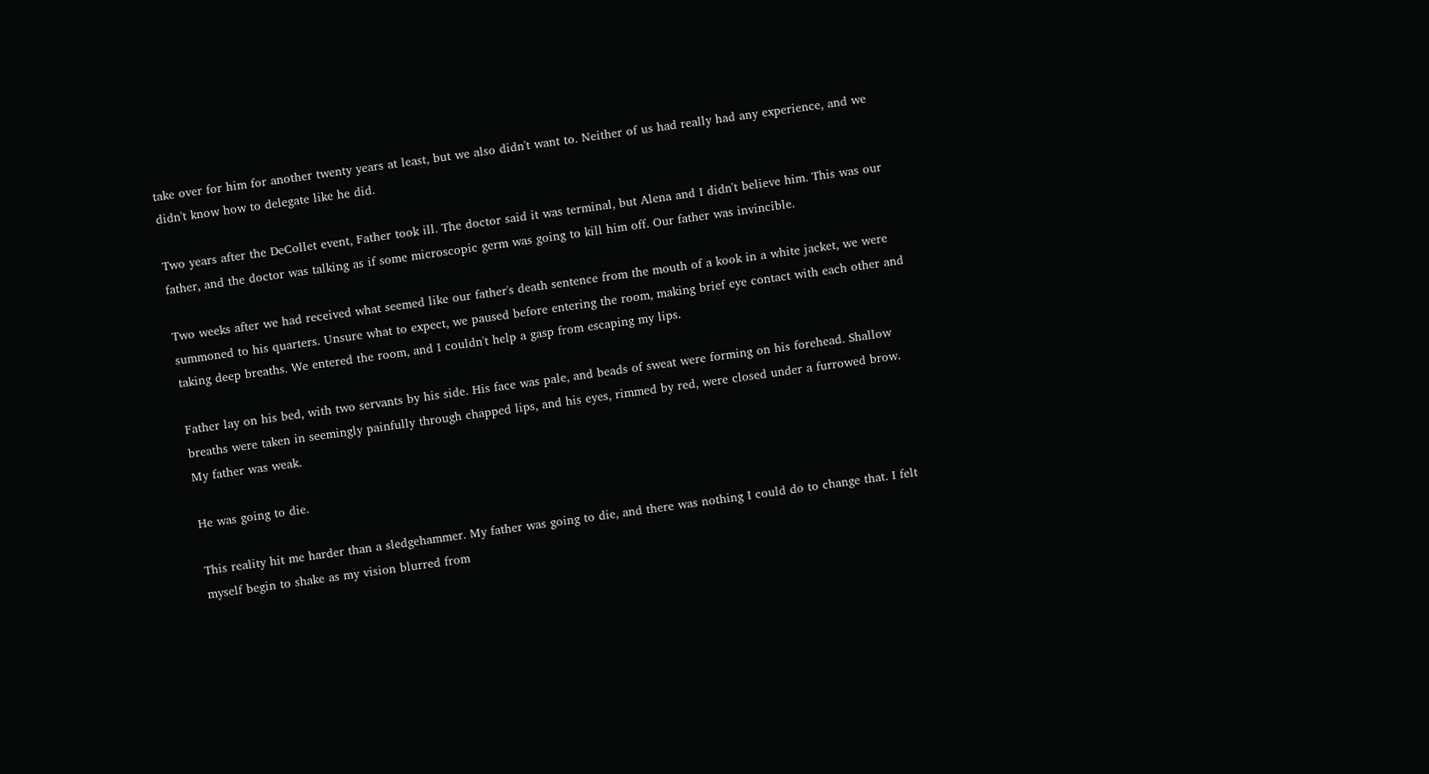take over for him for another twenty years at least, but we also didn't want to. Neither of us had really had any experience, and we didn't know how to delegate like he did.

Two years after the DeCollet event, Father took ill. The doctor said it was terminal, but Alena and I didn't believe him. This was our father, and the doctor was talking as if some microscopic germ was going to kill him off. Our father was invincible.

Two weeks after we had received what seemed like our father's death sentence from the mouth of a kook in a white jacket, we were summoned to his quarters. Unsure what to expect, we paused before entering the room, making brief eye contact with each other and taking deep breaths. We entered the room, and I couldn't help a gasp from escaping my lips.

Father lay on his bed, with two servants by his side. His face was pale, and beads of sweat were forming on his forehead. Shallow breaths were taken in seemingly painfully through chapped lips, and his eyes, rimmed by red, were closed under a furrowed brow. My father was weak.

He was going to die.

This reality hit me harder than a sledgehammer. My father was going to die, and there was nothing I could do to change that. I felt myself begin to shake as my vision blurred from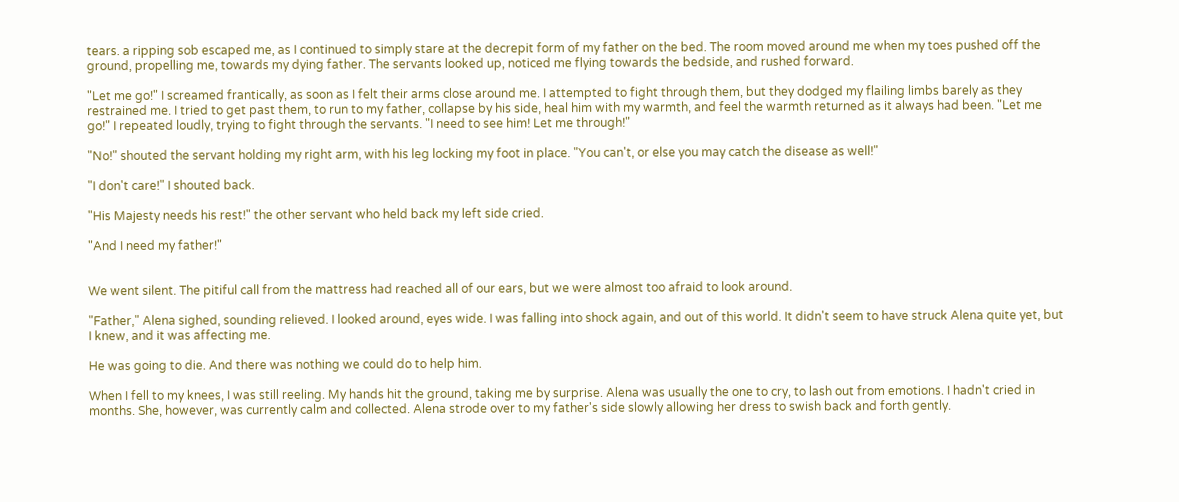tears. a ripping sob escaped me, as I continued to simply stare at the decrepit form of my father on the bed. The room moved around me when my toes pushed off the ground, propelling me, towards my dying father. The servants looked up, noticed me flying towards the bedside, and rushed forward.

"Let me go!" I screamed frantically, as soon as I felt their arms close around me. I attempted to fight through them, but they dodged my flailing limbs barely as they restrained me. I tried to get past them, to run to my father, collapse by his side, heal him with my warmth, and feel the warmth returned as it always had been. "Let me go!" I repeated loudly, trying to fight through the servants. "I need to see him! Let me through!"

"No!" shouted the servant holding my right arm, with his leg locking my foot in place. "You can't, or else you may catch the disease as well!"

"I don't care!" I shouted back.

"His Majesty needs his rest!" the other servant who held back my left side cried.

"And I need my father!"


We went silent. The pitiful call from the mattress had reached all of our ears, but we were almost too afraid to look around.

"Father," Alena sighed, sounding relieved. I looked around, eyes wide. I was falling into shock again, and out of this world. It didn't seem to have struck Alena quite yet, but I knew, and it was affecting me.

He was going to die. And there was nothing we could do to help him.

When I fell to my knees, I was still reeling. My hands hit the ground, taking me by surprise. Alena was usually the one to cry, to lash out from emotions. I hadn't cried in months. She, however, was currently calm and collected. Alena strode over to my father's side slowly allowing her dress to swish back and forth gently.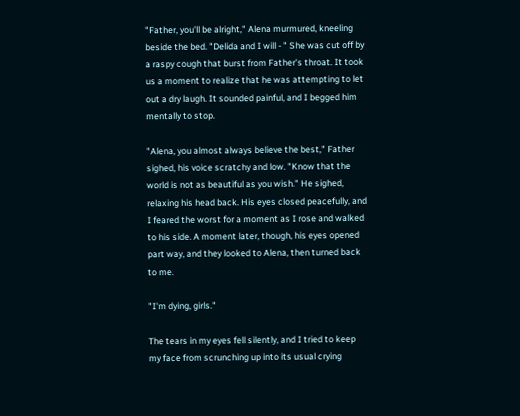"Father, you'll be alright," Alena murmured, kneeling beside the bed. "Delida and I will - " She was cut off by a raspy cough that burst from Father's throat. It took us a moment to realize that he was attempting to let out a dry laugh. It sounded painful, and I begged him mentally to stop.

"Alena, you almost always believe the best," Father sighed, his voice scratchy and low. "Know that the world is not as beautiful as you wish." He sighed, relaxing his head back. His eyes closed peacefully, and I feared the worst for a moment as I rose and walked to his side. A moment later, though, his eyes opened part way, and they looked to Alena, then turned back to me.

"I'm dying, girls."

The tears in my eyes fell silently, and I tried to keep my face from scrunching up into its usual crying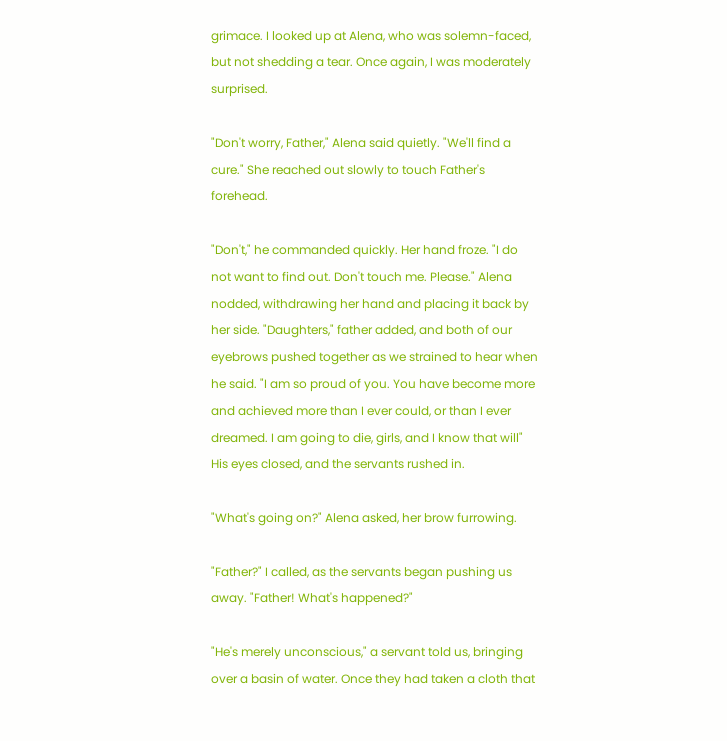grimace. I looked up at Alena, who was solemn-faced, but not shedding a tear. Once again, I was moderately surprised.

"Don't worry, Father," Alena said quietly. "We'll find a cure." She reached out slowly to touch Father's forehead.

"Don't," he commanded quickly. Her hand froze. "I do not want to find out. Don't touch me. Please." Alena nodded, withdrawing her hand and placing it back by her side. "Daughters," father added, and both of our eyebrows pushed together as we strained to hear when he said. "I am so proud of you. You have become more and achieved more than I ever could, or than I ever dreamed. I am going to die, girls, and I know that will" His eyes closed, and the servants rushed in.

"What's going on?" Alena asked, her brow furrowing.

"Father?" I called, as the servants began pushing us away. "Father! What's happened?"

"He's merely unconscious," a servant told us, bringing over a basin of water. Once they had taken a cloth that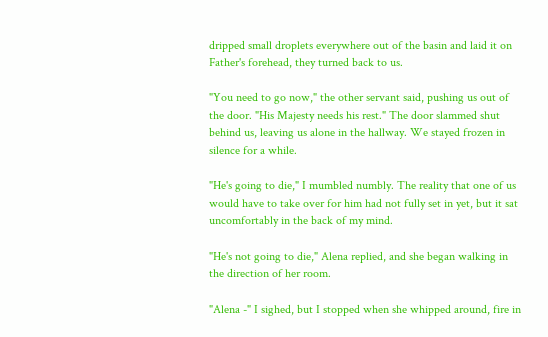dripped small droplets everywhere out of the basin and laid it on Father's forehead, they turned back to us.

"You need to go now," the other servant said, pushing us out of the door. "His Majesty needs his rest." The door slammed shut behind us, leaving us alone in the hallway. We stayed frozen in silence for a while.

"He's going to die," I mumbled numbly. The reality that one of us would have to take over for him had not fully set in yet, but it sat uncomfortably in the back of my mind.

"He's not going to die," Alena replied, and she began walking in the direction of her room.

"Alena -" I sighed, but I stopped when she whipped around, fire in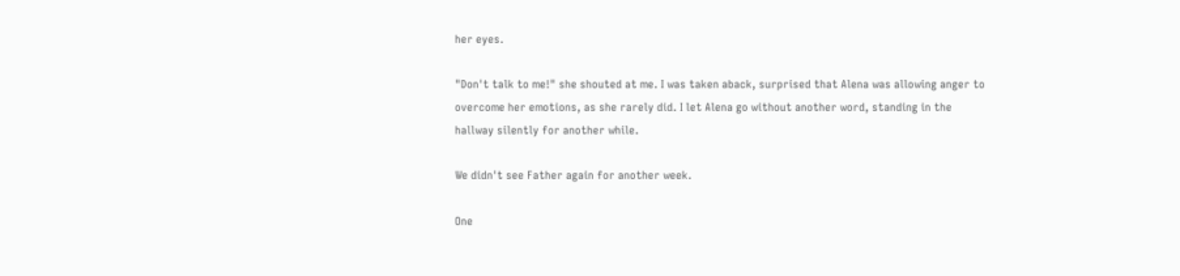her eyes.

"Don't talk to me!" she shouted at me. I was taken aback, surprised that Alena was allowing anger to overcome her emotions, as she rarely did. I let Alena go without another word, standing in the hallway silently for another while.

We didn't see Father again for another week.

One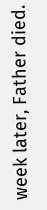week later, Father died.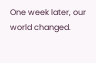One week later, our world changed.